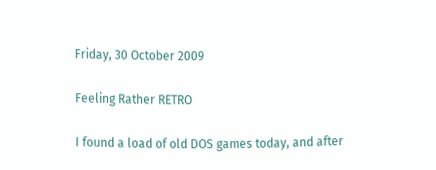Friday, 30 October 2009

Feeling Rather RETRO

I found a load of old DOS games today, and after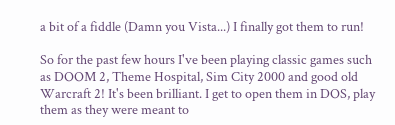a bit of a fiddle (Damn you Vista...) I finally got them to run!

So for the past few hours I've been playing classic games such as DOOM 2, Theme Hospital, Sim City 2000 and good old Warcraft 2! It's been brilliant. I get to open them in DOS, play them as they were meant to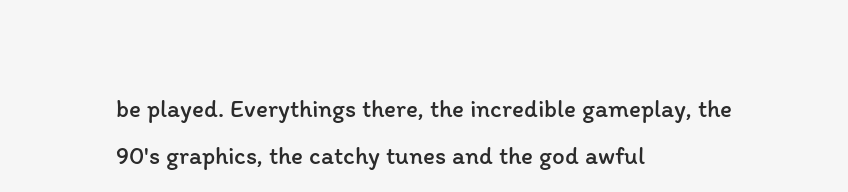be played. Everythings there, the incredible gameplay, the 90's graphics, the catchy tunes and the god awful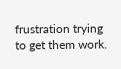frustration trying to get them work.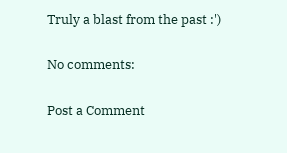Truly a blast from the past :')

No comments:

Post a Comment